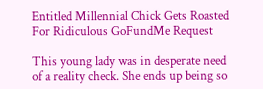Entitled Millennial Chick Gets Roasted For Ridiculous GoFundMe Request

This young lady was in desperate need of a reality check. She ends up being so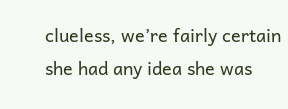clueless, we’re fairly certain she had any idea she was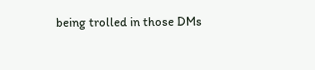being trolled in those DMs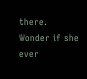there. Wonder if she ever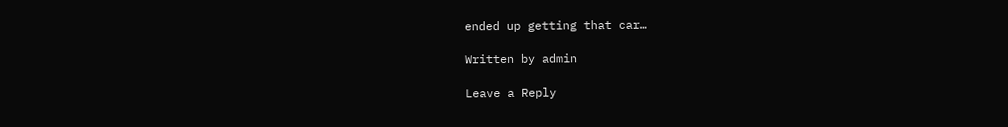ended up getting that car…

Written by admin

Leave a Reply